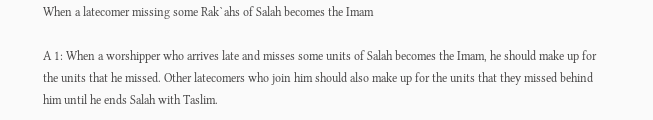When a latecomer missing some Rak`ahs of Salah becomes the Imam

A 1: When a worshipper who arrives late and misses some units of Salah becomes the Imam, he should make up for the units that he missed. Other latecomers who join him should also make up for the units that they missed behind him until he ends Salah with Taslim.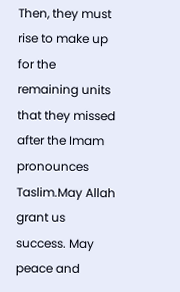Then, they must rise to make up for the remaining units that they missed after the Imam pronounces Taslim.May Allah grant us success. May peace and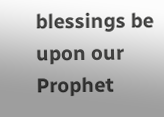blessings be upon our Prophet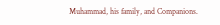Muhammad, his family, and Companions.